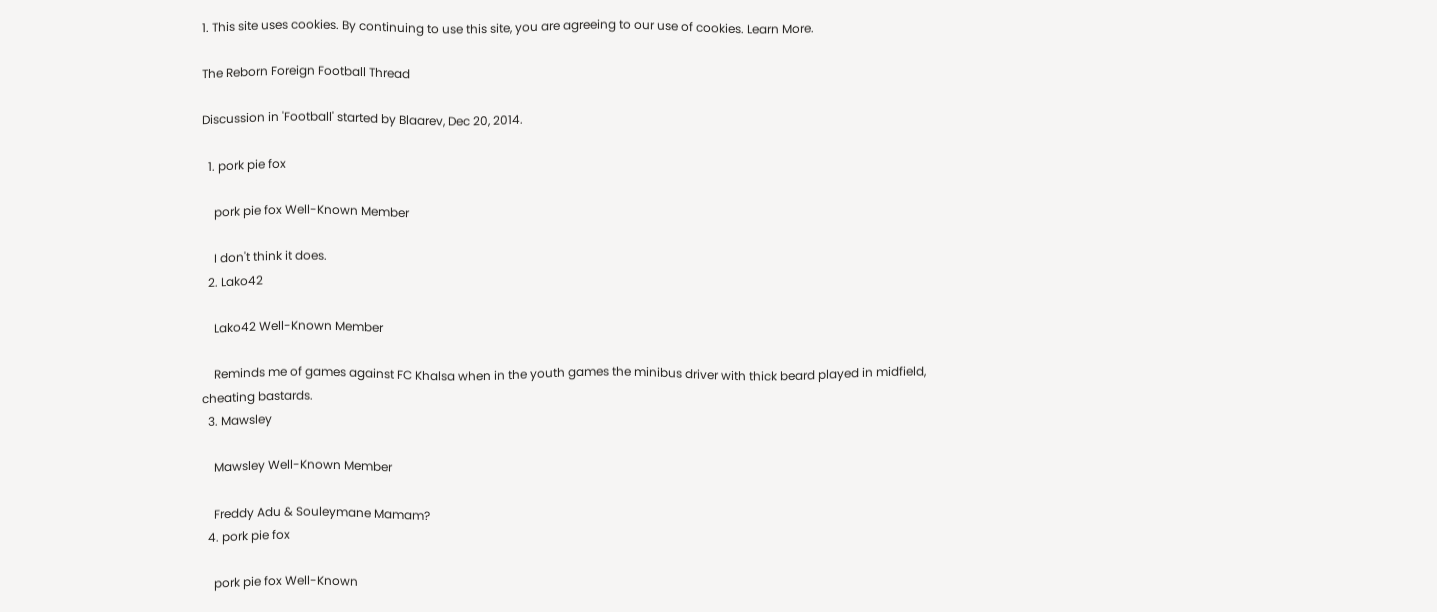1. This site uses cookies. By continuing to use this site, you are agreeing to our use of cookies. Learn More.

The Reborn Foreign Football Thread

Discussion in 'Football' started by Blaarev, Dec 20, 2014.

  1. pork pie fox

    pork pie fox Well-Known Member

    I don't think it does.
  2. Lako42

    Lako42 Well-Known Member

    Reminds me of games against FC Khalsa when in the youth games the minibus driver with thick beard played in midfield, cheating bastards.
  3. Mawsley

    Mawsley Well-Known Member

    Freddy Adu & Souleymane Mamam?
  4. pork pie fox

    pork pie fox Well-Known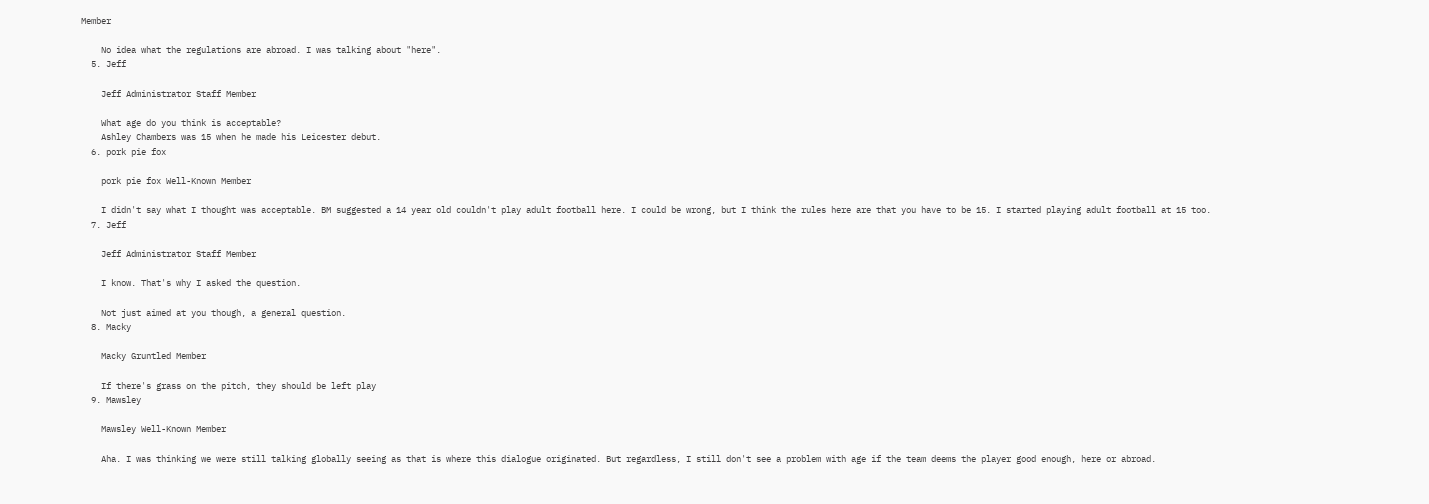Member

    No idea what the regulations are abroad. I was talking about "here".
  5. Jeff

    Jeff Administrator Staff Member

    What age do you think is acceptable?
    Ashley Chambers was 15 when he made his Leicester debut.
  6. pork pie fox

    pork pie fox Well-Known Member

    I didn't say what I thought was acceptable. BM suggested a 14 year old couldn't play adult football here. I could be wrong, but I think the rules here are that you have to be 15. I started playing adult football at 15 too.
  7. Jeff

    Jeff Administrator Staff Member

    I know. That's why I asked the question.

    Not just aimed at you though, a general question.
  8. Macky

    Macky Gruntled Member

    If there's grass on the pitch, they should be left play
  9. Mawsley

    Mawsley Well-Known Member

    Aha. I was thinking we were still talking globally seeing as that is where this dialogue originated. But regardless, I still don't see a problem with age if the team deems the player good enough, here or abroad.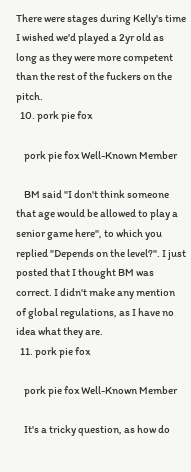There were stages during Kelly's time I wished we'd played a 2yr old as long as they were more competent than the rest of the fuckers on the pitch.
  10. pork pie fox

    pork pie fox Well-Known Member

    BM said "I don't think someone that age would be allowed to play a senior game here", to which you replied "Depends on the level?". I just posted that I thought BM was correct. I didn't make any mention of global regulations, as I have no idea what they are.
  11. pork pie fox

    pork pie fox Well-Known Member

    It's a tricky question, as how do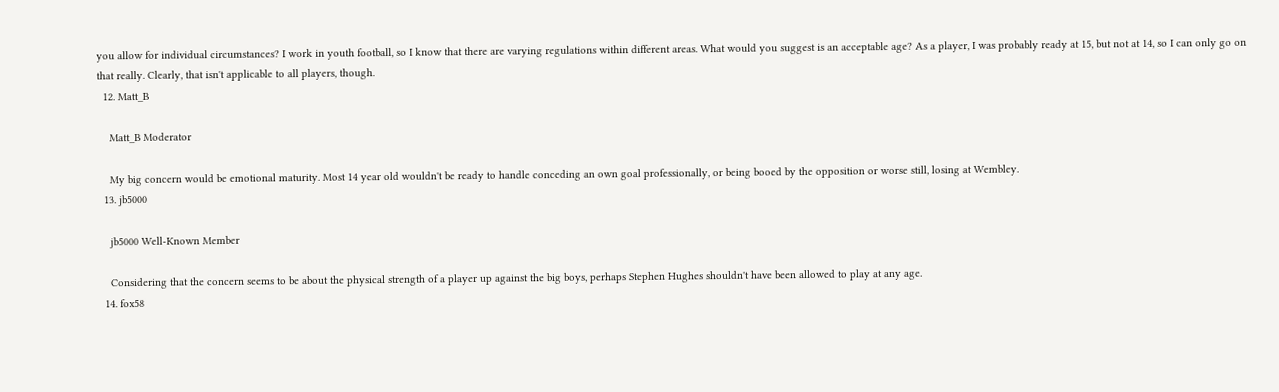you allow for individual circumstances? I work in youth football, so I know that there are varying regulations within different areas. What would you suggest is an acceptable age? As a player, I was probably ready at 15, but not at 14, so I can only go on that really. Clearly, that isn't applicable to all players, though.
  12. Matt_B

    Matt_B Moderator

    My big concern would be emotional maturity. Most 14 year old wouldn't be ready to handle conceding an own goal professionally, or being booed by the opposition or worse still, losing at Wembley.
  13. jb5000

    jb5000 Well-Known Member

    Considering that the concern seems to be about the physical strength of a player up against the big boys, perhaps Stephen Hughes shouldn't have been allowed to play at any age.
  14. fox58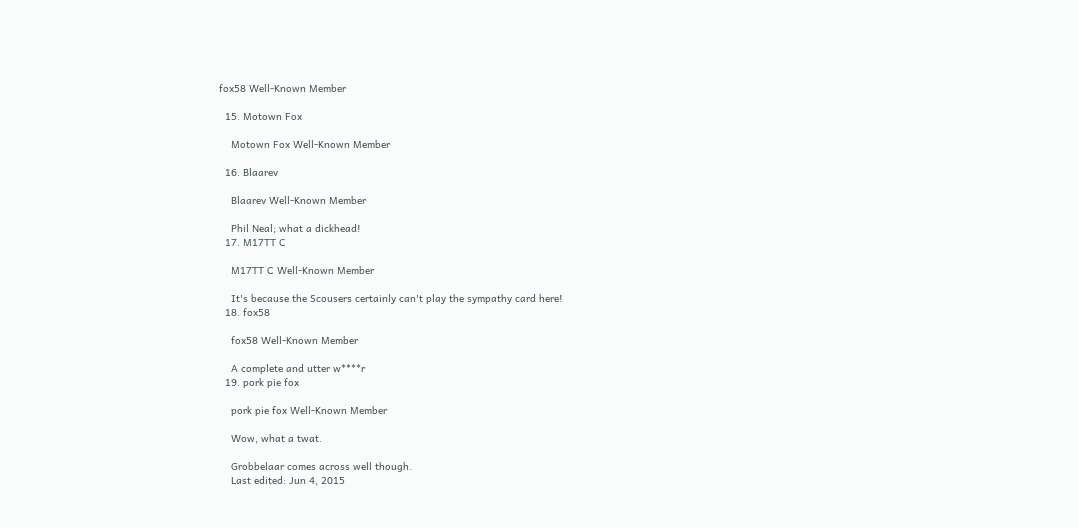fox58 Well-Known Member

  15. Motown Fox

    Motown Fox Well-Known Member

  16. Blaarev

    Blaarev Well-Known Member

    Phil Neal; what a dickhead!
  17. M17TT C

    M17TT C Well-Known Member

    It's because the Scousers certainly can't play the sympathy card here!
  18. fox58

    fox58 Well-Known Member

    A complete and utter w****r
  19. pork pie fox

    pork pie fox Well-Known Member

    Wow, what a twat.

    Grobbelaar comes across well though.
    Last edited: Jun 4, 2015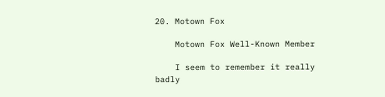20. Motown Fox

    Motown Fox Well-Known Member

    I seem to remember it really badly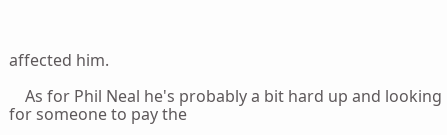affected him.

    As for Phil Neal he's probably a bit hard up and looking for someone to pay the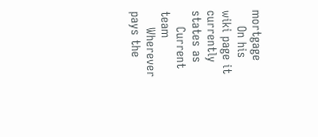mortgage
    On his wiki page it currently states as
    Current team
    Wherever pays the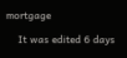mortgage

    It was edited 6 days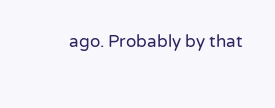ago. Probably by that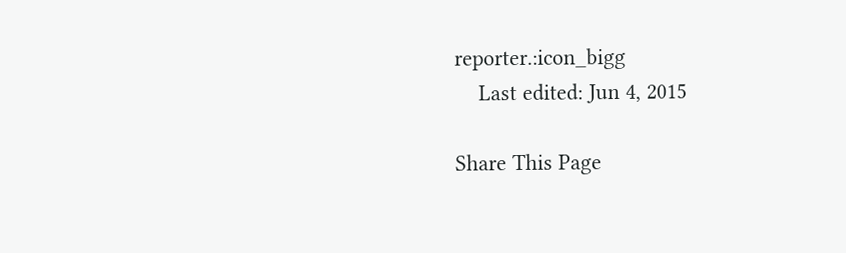reporter.:icon_bigg
    Last edited: Jun 4, 2015

Share This Page